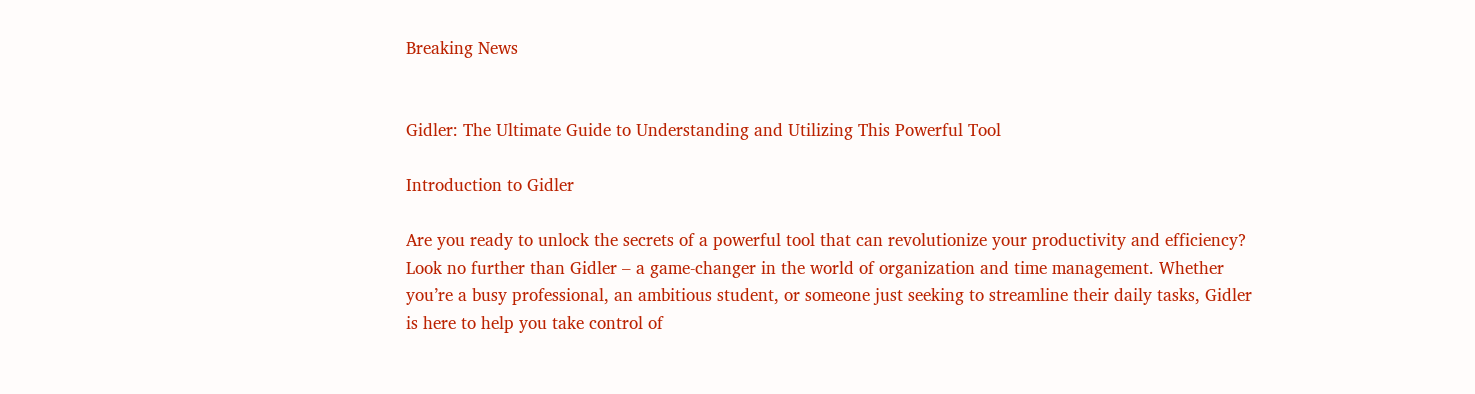Breaking News


Gidler: The Ultimate Guide to Understanding and Utilizing This Powerful Tool

Introduction to Gidler

Are you ready to unlock the secrets of a powerful tool that can revolutionize your productivity and efficiency? Look no further than Gidler – a game-changer in the world of organization and time management. Whether you’re a busy professional, an ambitious student, or someone just seeking to streamline their daily tasks, Gidler is here to help you take control of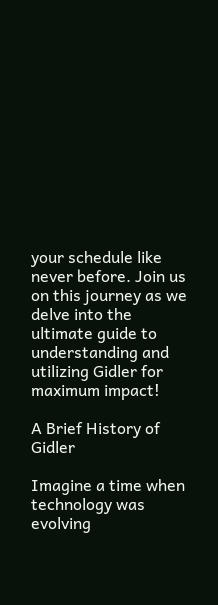your schedule like never before. Join us on this journey as we delve into the ultimate guide to understanding and utilizing Gidler for maximum impact!

A Brief History of Gidler

Imagine a time when technology was evolving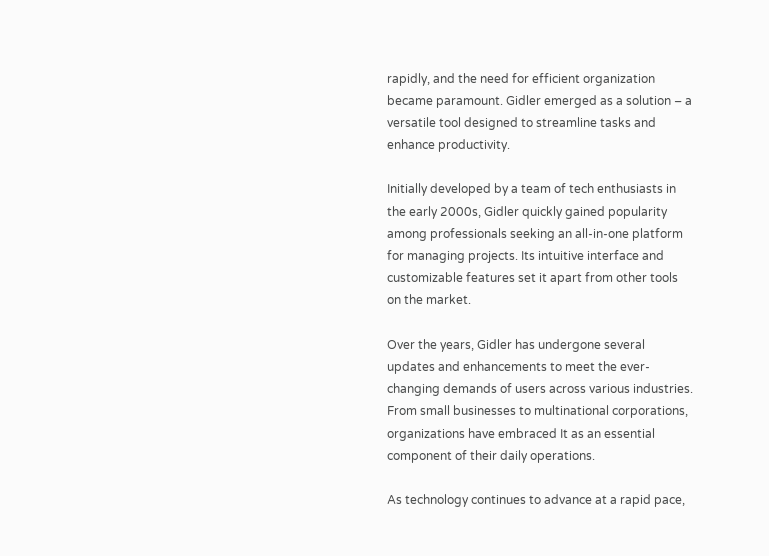rapidly, and the need for efficient organization became paramount. Gidler emerged as a solution – a versatile tool designed to streamline tasks and enhance productivity.

Initially developed by a team of tech enthusiasts in the early 2000s, Gidler quickly gained popularity among professionals seeking an all-in-one platform for managing projects. Its intuitive interface and customizable features set it apart from other tools on the market.

Over the years, Gidler has undergone several updates and enhancements to meet the ever-changing demands of users across various industries. From small businesses to multinational corporations, organizations have embraced It as an essential component of their daily operations.

As technology continues to advance at a rapid pace,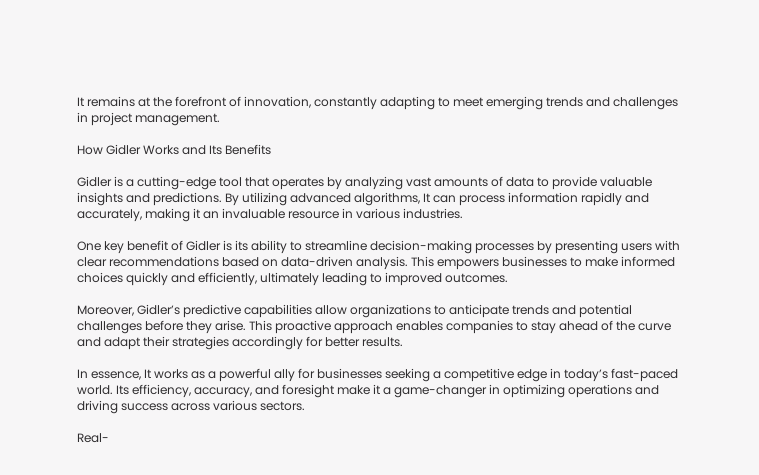It remains at the forefront of innovation, constantly adapting to meet emerging trends and challenges in project management.

How Gidler Works and Its Benefits

Gidler is a cutting-edge tool that operates by analyzing vast amounts of data to provide valuable insights and predictions. By utilizing advanced algorithms, It can process information rapidly and accurately, making it an invaluable resource in various industries.

One key benefit of Gidler is its ability to streamline decision-making processes by presenting users with clear recommendations based on data-driven analysis. This empowers businesses to make informed choices quickly and efficiently, ultimately leading to improved outcomes.

Moreover, Gidler’s predictive capabilities allow organizations to anticipate trends and potential challenges before they arise. This proactive approach enables companies to stay ahead of the curve and adapt their strategies accordingly for better results.

In essence, It works as a powerful ally for businesses seeking a competitive edge in today’s fast-paced world. Its efficiency, accuracy, and foresight make it a game-changer in optimizing operations and driving success across various sectors.

Real-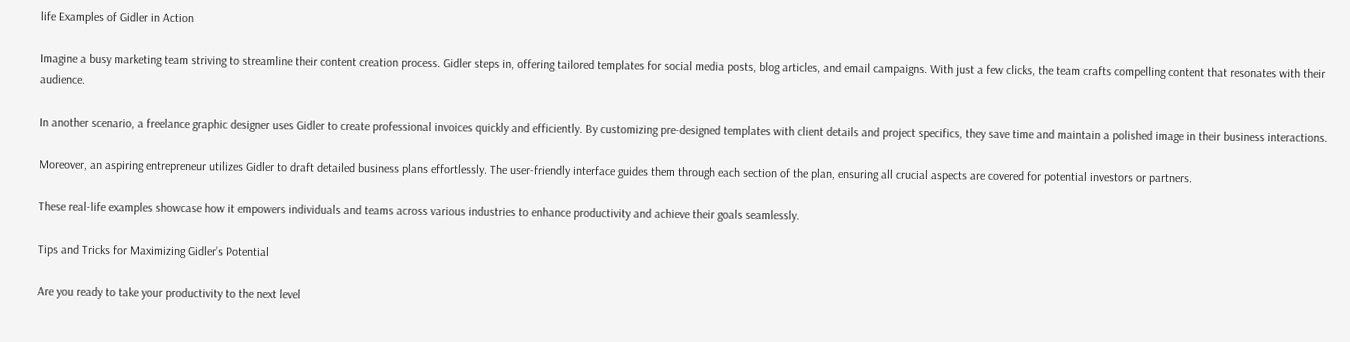life Examples of Gidler in Action

Imagine a busy marketing team striving to streamline their content creation process. Gidler steps in, offering tailored templates for social media posts, blog articles, and email campaigns. With just a few clicks, the team crafts compelling content that resonates with their audience.

In another scenario, a freelance graphic designer uses Gidler to create professional invoices quickly and efficiently. By customizing pre-designed templates with client details and project specifics, they save time and maintain a polished image in their business interactions.

Moreover, an aspiring entrepreneur utilizes Gidler to draft detailed business plans effortlessly. The user-friendly interface guides them through each section of the plan, ensuring all crucial aspects are covered for potential investors or partners.

These real-life examples showcase how it empowers individuals and teams across various industries to enhance productivity and achieve their goals seamlessly.

Tips and Tricks for Maximizing Gidler’s Potential

Are you ready to take your productivity to the next level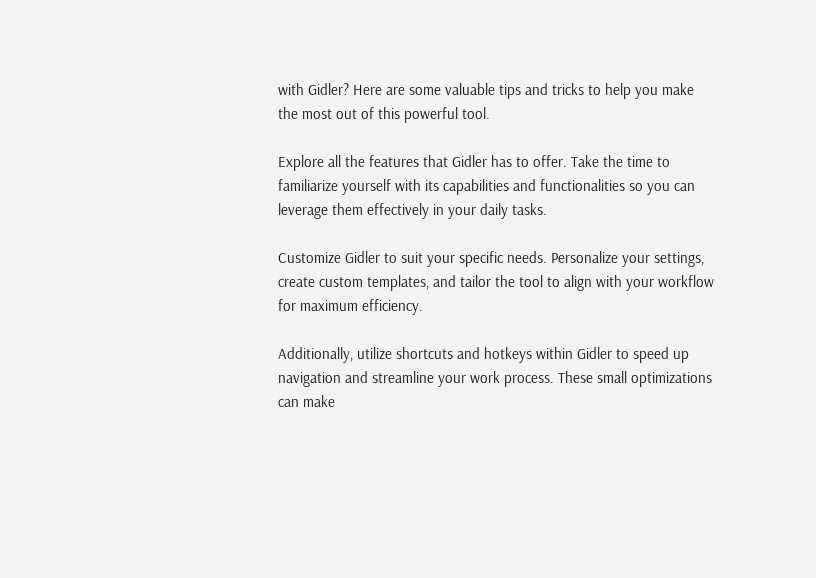with Gidler? Here are some valuable tips and tricks to help you make the most out of this powerful tool.

Explore all the features that Gidler has to offer. Take the time to familiarize yourself with its capabilities and functionalities so you can leverage them effectively in your daily tasks.

Customize Gidler to suit your specific needs. Personalize your settings, create custom templates, and tailor the tool to align with your workflow for maximum efficiency.

Additionally, utilize shortcuts and hotkeys within Gidler to speed up navigation and streamline your work process. These small optimizations can make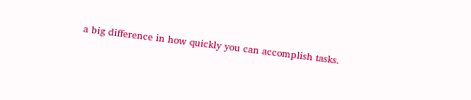a big difference in how quickly you can accomplish tasks.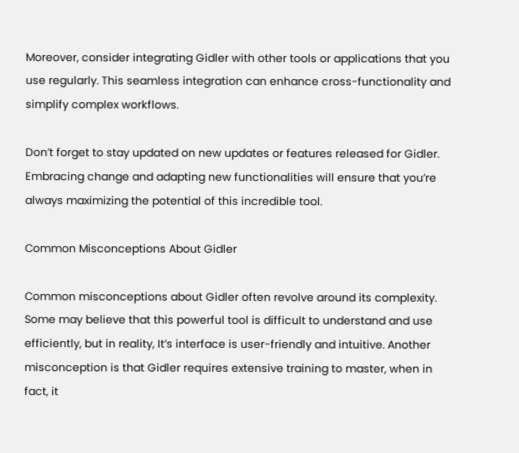Moreover, consider integrating Gidler with other tools or applications that you use regularly. This seamless integration can enhance cross-functionality and simplify complex workflows.

Don’t forget to stay updated on new updates or features released for Gidler. Embracing change and adapting new functionalities will ensure that you’re always maximizing the potential of this incredible tool.

Common Misconceptions About Gidler

Common misconceptions about Gidler often revolve around its complexity. Some may believe that this powerful tool is difficult to understand and use efficiently, but in reality, It’s interface is user-friendly and intuitive. Another misconception is that Gidler requires extensive training to master, when in fact, it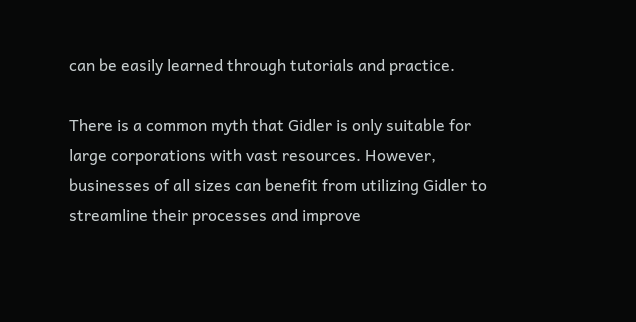can be easily learned through tutorials and practice.

There is a common myth that Gidler is only suitable for large corporations with vast resources. However, businesses of all sizes can benefit from utilizing Gidler to streamline their processes and improve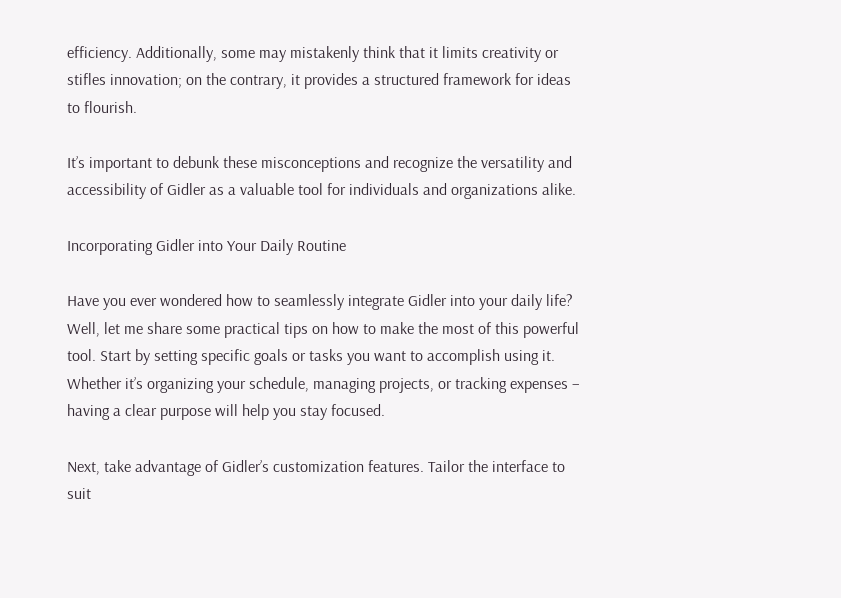efficiency. Additionally, some may mistakenly think that it limits creativity or stifles innovation; on the contrary, it provides a structured framework for ideas to flourish.

It’s important to debunk these misconceptions and recognize the versatility and accessibility of Gidler as a valuable tool for individuals and organizations alike.

Incorporating Gidler into Your Daily Routine

Have you ever wondered how to seamlessly integrate Gidler into your daily life? Well, let me share some practical tips on how to make the most of this powerful tool. Start by setting specific goals or tasks you want to accomplish using it. Whether it’s organizing your schedule, managing projects, or tracking expenses – having a clear purpose will help you stay focused.

Next, take advantage of Gidler’s customization features. Tailor the interface to suit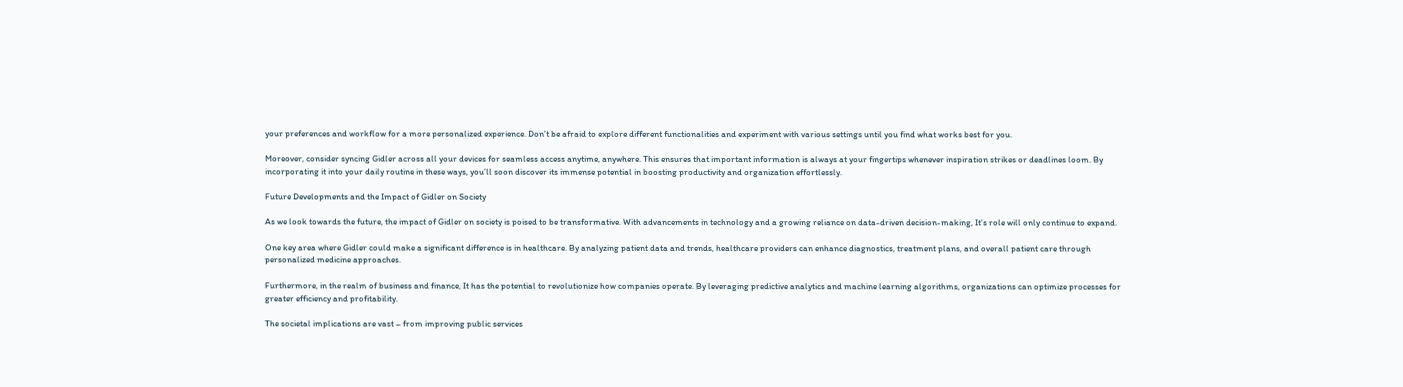your preferences and workflow for a more personalized experience. Don’t be afraid to explore different functionalities and experiment with various settings until you find what works best for you.

Moreover, consider syncing Gidler across all your devices for seamless access anytime, anywhere. This ensures that important information is always at your fingertips whenever inspiration strikes or deadlines loom. By incorporating it into your daily routine in these ways, you’ll soon discover its immense potential in boosting productivity and organization effortlessly.

Future Developments and the Impact of Gidler on Society

As we look towards the future, the impact of Gidler on society is poised to be transformative. With advancements in technology and a growing reliance on data-driven decision-making, It’s role will only continue to expand.

One key area where Gidler could make a significant difference is in healthcare. By analyzing patient data and trends, healthcare providers can enhance diagnostics, treatment plans, and overall patient care through personalized medicine approaches.

Furthermore, in the realm of business and finance, It has the potential to revolutionize how companies operate. By leveraging predictive analytics and machine learning algorithms, organizations can optimize processes for greater efficiency and profitability.

The societal implications are vast – from improving public services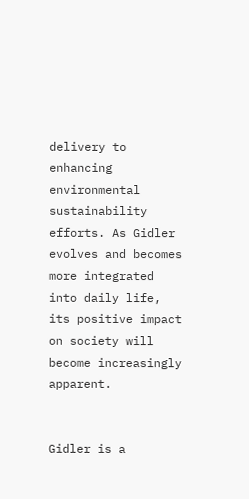delivery to enhancing environmental sustainability efforts. As Gidler evolves and becomes more integrated into daily life, its positive impact on society will become increasingly apparent.


Gidler is a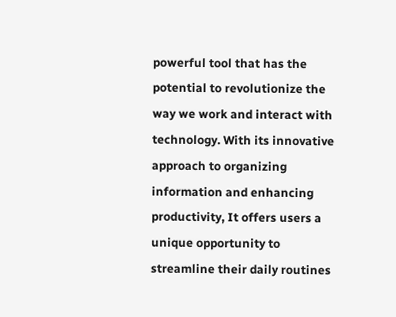powerful tool that has the potential to revolutionize the way we work and interact with technology. With its innovative approach to organizing information and enhancing productivity, It offers users a unique opportunity to streamline their daily routines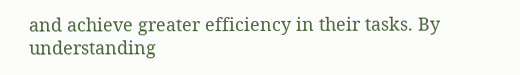and achieve greater efficiency in their tasks. By understanding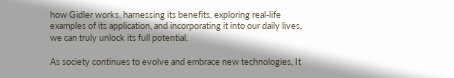how Gidler works, harnessing its benefits, exploring real-life examples of its application, and incorporating it into our daily lives, we can truly unlock its full potential.

As society continues to evolve and embrace new technologies, It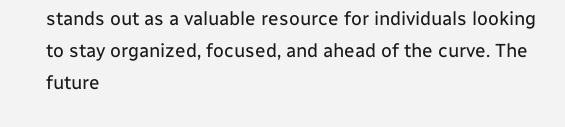stands out as a valuable resource for individuals looking to stay organized, focused, and ahead of the curve. The future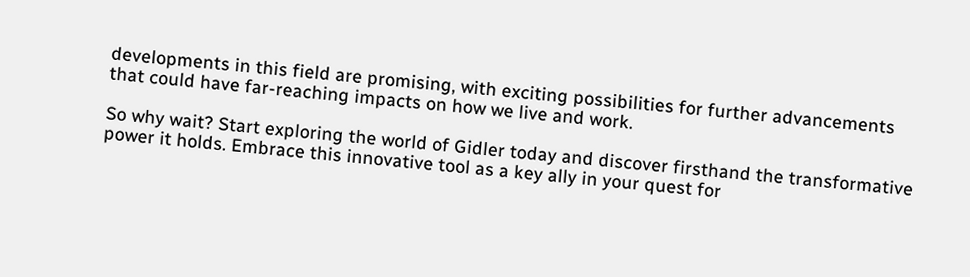developments in this field are promising, with exciting possibilities for further advancements that could have far-reaching impacts on how we live and work.

So why wait? Start exploring the world of Gidler today and discover firsthand the transformative power it holds. Embrace this innovative tool as a key ally in your quest for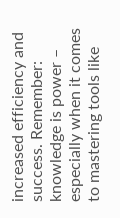increased efficiency and success. Remember: knowledge is power – especially when it comes to mastering tools like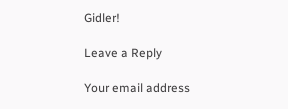Gidler!

Leave a Reply

Your email address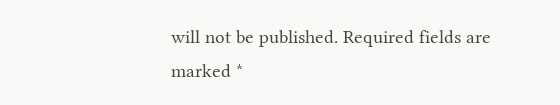will not be published. Required fields are marked *